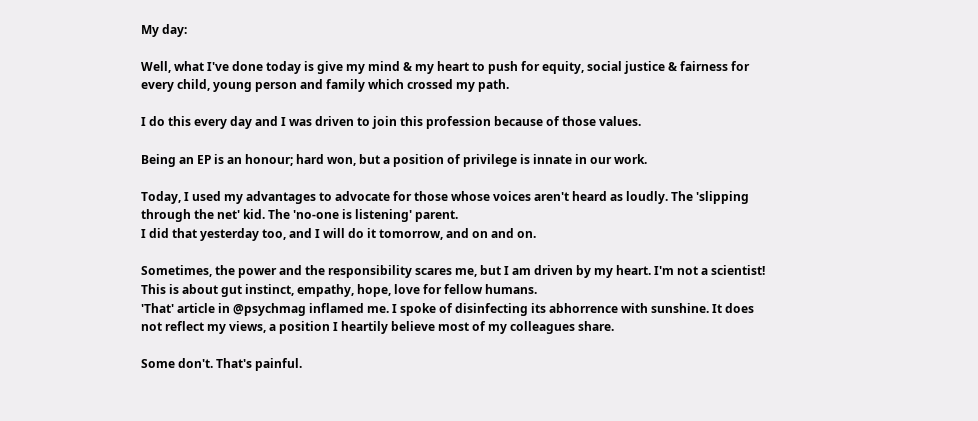My day:

Well, what I've done today is give my mind & my heart to push for equity, social justice & fairness for every child, young person and family which crossed my path.

I do this every day and I was driven to join this profession because of those values.

Being an EP is an honour; hard won, but a position of privilege is innate in our work.

Today, I used my advantages to advocate for those whose voices aren't heard as loudly. The 'slipping through the net' kid. The 'no-one is listening' parent.
I did that yesterday too, and I will do it tomorrow, and on and on.

Sometimes, the power and the responsibility scares me, but I am driven by my heart. I'm not a scientist! This is about gut instinct, empathy, hope, love for fellow humans.
'That' article in @psychmag inflamed me. I spoke of disinfecting its abhorrence with sunshine. It does not reflect my views, a position I heartily believe most of my colleagues share.

Some don't. That's painful.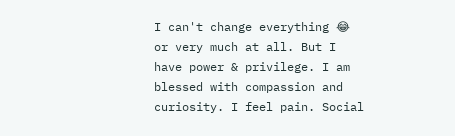I can't change everything 😂 or very much at all. But I have power & privilege. I am blessed with compassion and curiosity. I feel pain. Social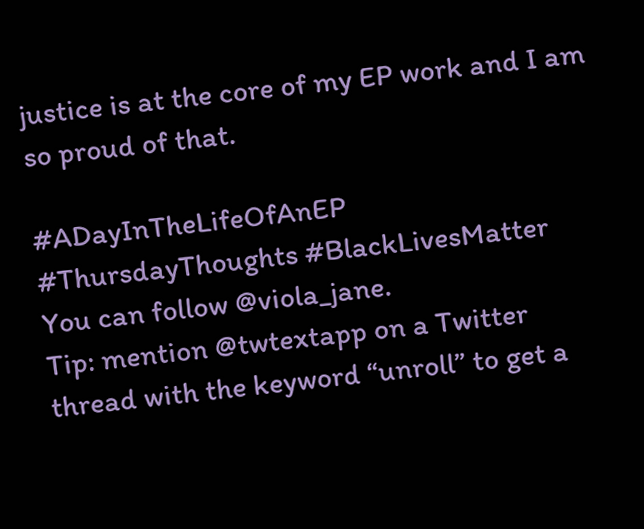justice is at the core of my EP work and I am so proud of that.

#ADayInTheLifeOfAnEP #ThursdayThoughts #BlackLivesMatter
You can follow @viola_jane.
Tip: mention @twtextapp on a Twitter thread with the keyword “unroll” to get a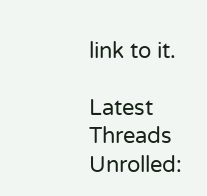link to it.

Latest Threads Unrolled: